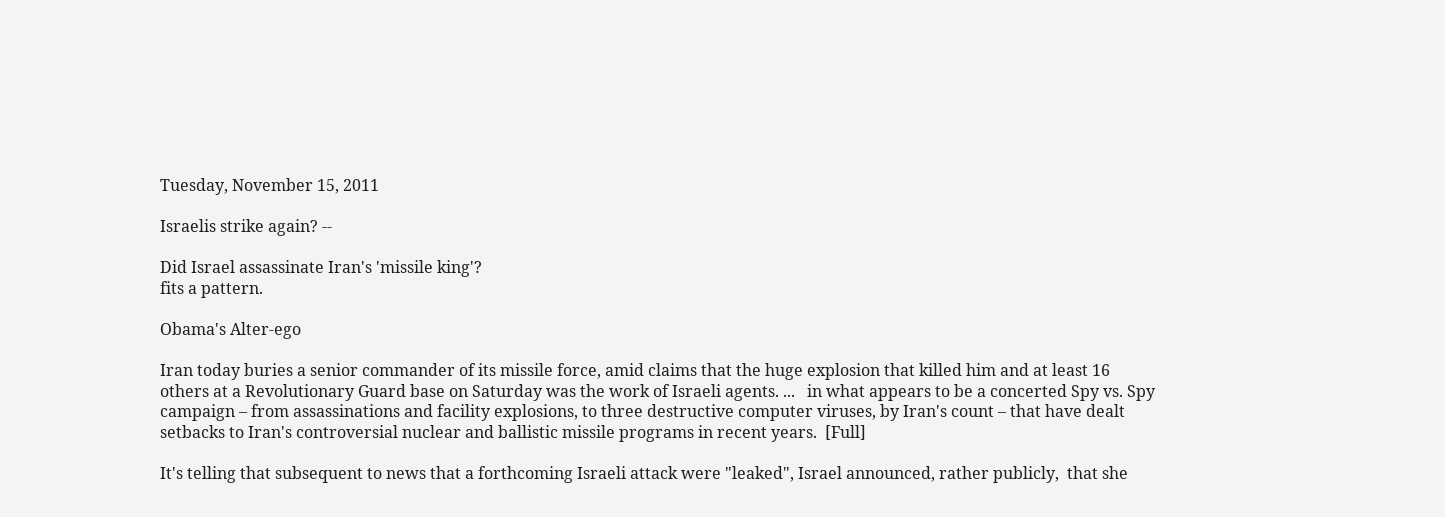Tuesday, November 15, 2011

Israelis strike again? --

Did Israel assassinate Iran's 'missile king'?
fits a pattern.

Obama's Alter-ego

Iran today buries a senior commander of its missile force, amid claims that the huge explosion that killed him and at least 16 others at a Revolutionary Guard base on Saturday was the work of Israeli agents. ...   in what appears to be a concerted Spy vs. Spy campaign – from assassinations and facility explosions, to three destructive computer viruses, by Iran's count – that have dealt setbacks to Iran's controversial nuclear and ballistic missile programs in recent years.  [Full]

It's telling that subsequent to news that a forthcoming Israeli attack were "leaked", Israel announced, rather publicly,  that she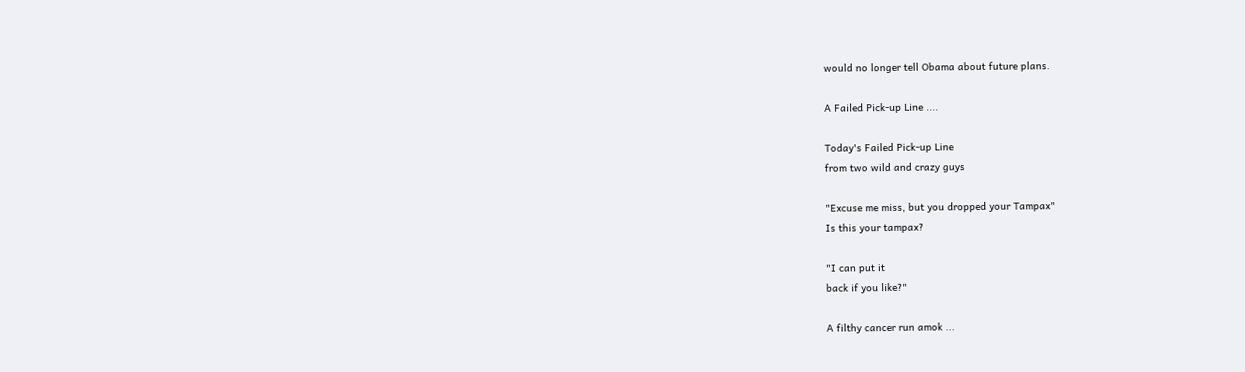would no longer tell Obama about future plans.

A Failed Pick-up Line ....

Today's Failed Pick-up Line
from two wild and crazy guys

"Excuse me miss, but you dropped your Tampax"
Is this your tampax?

"I can put it
back if you like?"

A filthy cancer run amok ...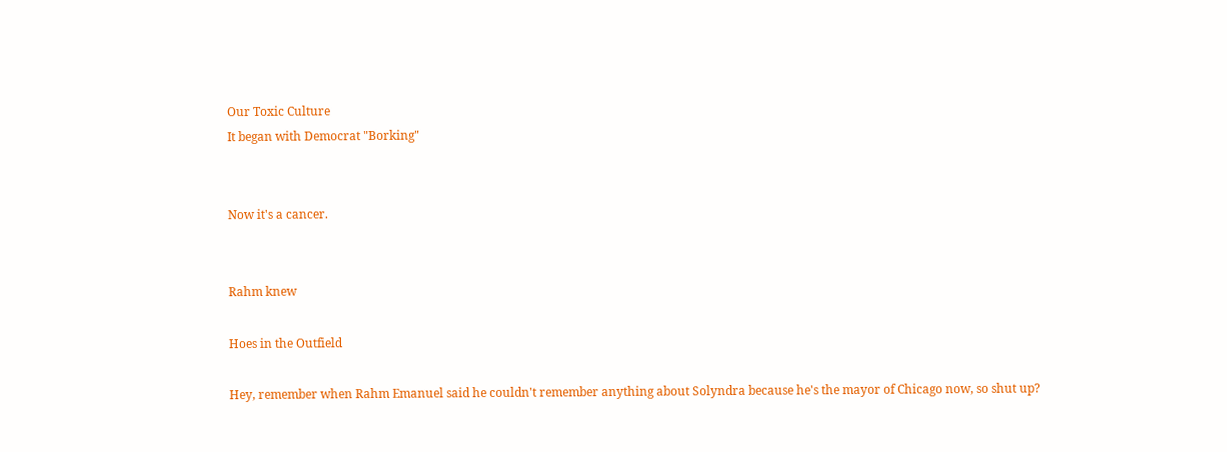Our Toxic Culture
It began with Democrat "Borking"


Now it's a cancer.


Rahm knew

Hoes in the Outfield

Hey, remember when Rahm Emanuel said he couldn't remember anything about Solyndra because he's the mayor of Chicago now, so shut up?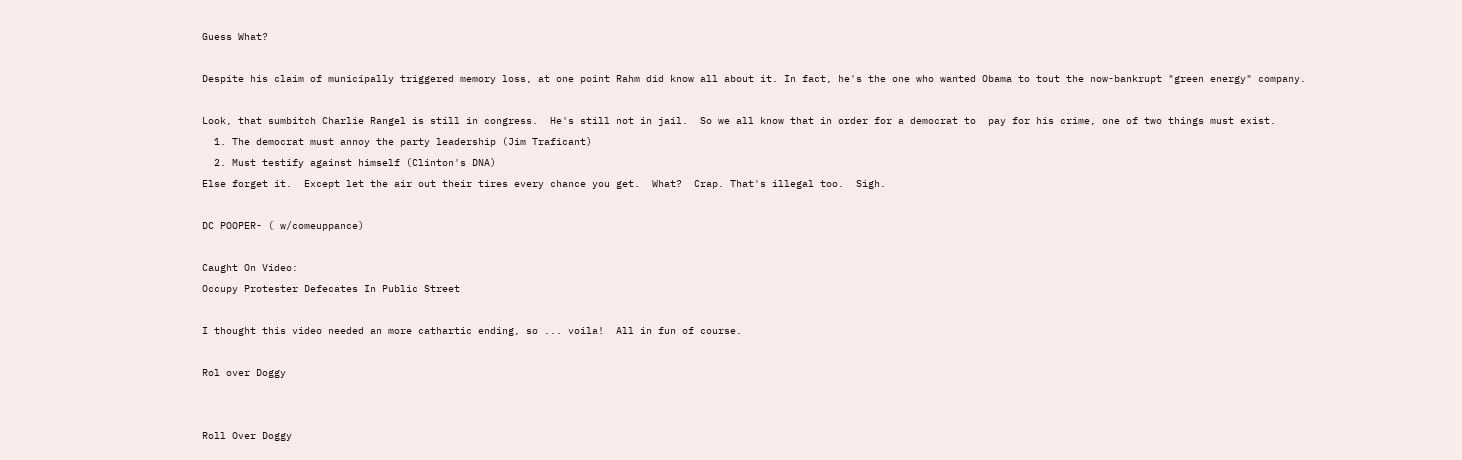Guess What?

Despite his claim of municipally triggered memory loss, at one point Rahm did know all about it. In fact, he's the one who wanted Obama to tout the now-bankrupt "green energy" company.

Look, that sumbitch Charlie Rangel is still in congress.  He's still not in jail.  So we all know that in order for a democrat to  pay for his crime, one of two things must exist.
  1. The democrat must annoy the party leadership (Jim Traficant)
  2. Must testify against himself (Clinton's DNA)
Else forget it.  Except let the air out their tires every chance you get.  What?  Crap. That's illegal too.  Sigh.

DC POOPER- ( w/comeuppance)

Caught On Video:
Occupy Protester Defecates In Public Street

I thought this video needed an more cathartic ending, so ... voila!  All in fun of course.

Rol over Doggy


Roll Over Doggy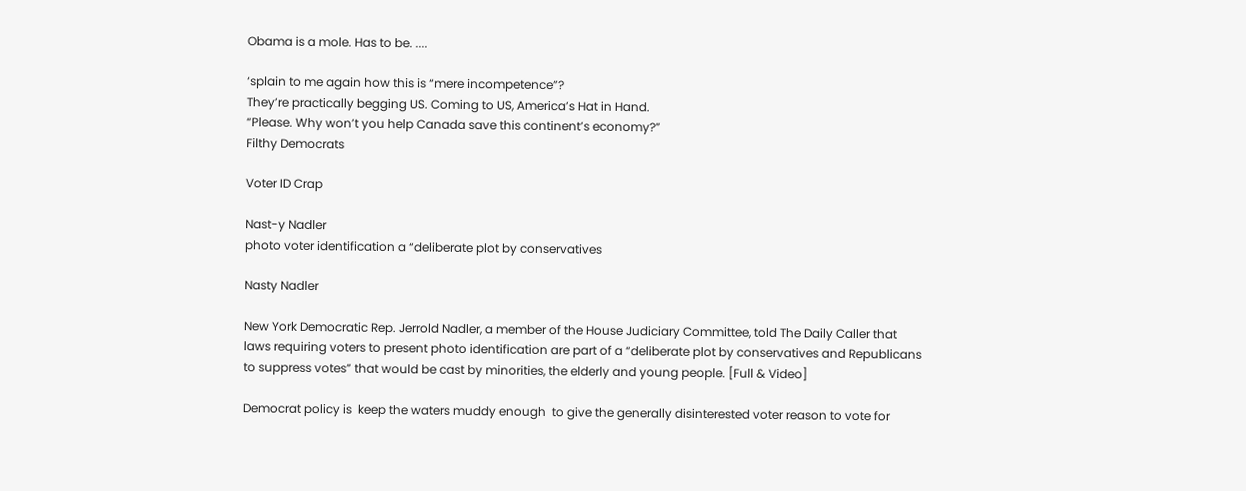Obama is a mole. Has to be. ....

‘splain to me again how this is “mere incompetence”?
They’re practically begging US. Coming to US, America’s Hat in Hand.
“Please. Why won’t you help Canada save this continent’s economy?”
Filthy Democrats

Voter ID Crap

Nast-y Nadler
photo voter identification a “deliberate plot by conservatives

Nasty Nadler

New York Democratic Rep. Jerrold Nadler, a member of the House Judiciary Committee, told The Daily Caller that laws requiring voters to present photo identification are part of a “deliberate plot by conservatives and Republicans to suppress votes” that would be cast by minorities, the elderly and young people. [Full & Video]

Democrat policy is  keep the waters muddy enough  to give the generally disinterested voter reason to vote for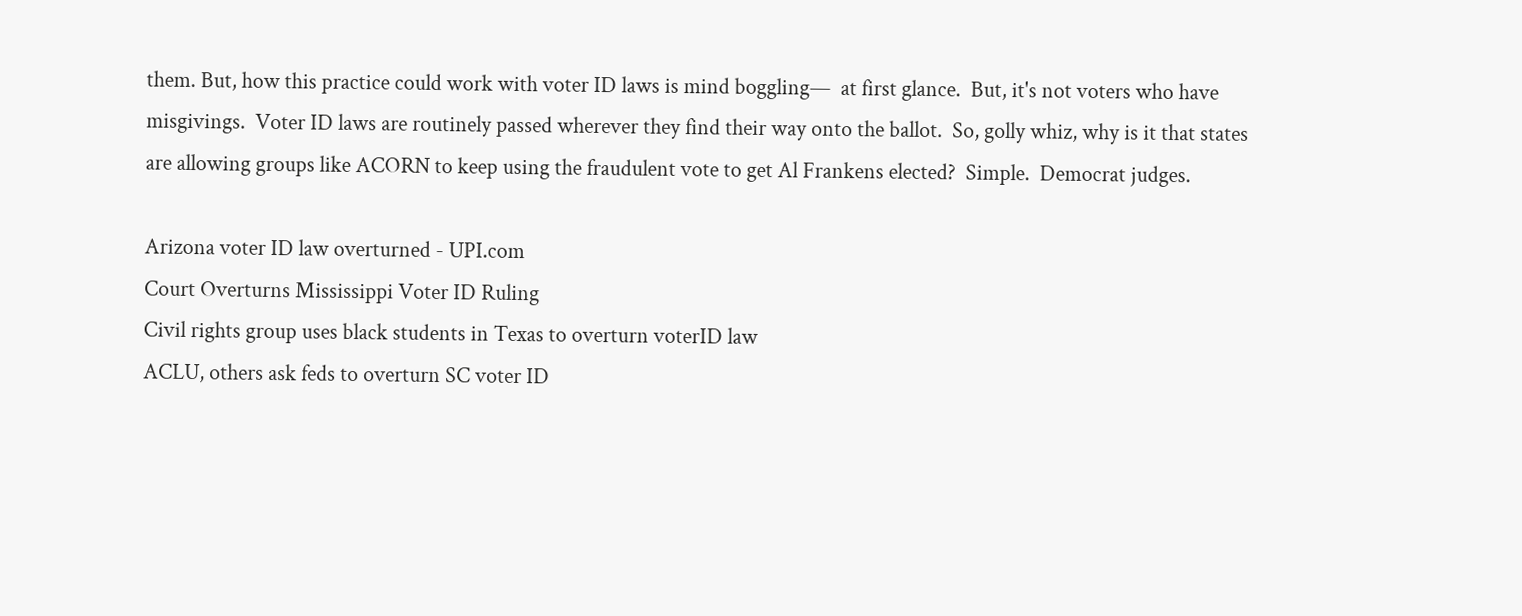them. But, how this practice could work with voter ID laws is mind boggling—  at first glance.  But, it's not voters who have misgivings.  Voter ID laws are routinely passed wherever they find their way onto the ballot.  So, golly whiz, why is it that states are allowing groups like ACORN to keep using the fraudulent vote to get Al Frankens elected?  Simple.  Democrat judges.

Arizona voter ID law overturned - UPI.com
Court Overturns Mississippi Voter ID Ruling
Civil rights group uses black students in Texas to overturn voterID law
ACLU, others ask feds to overturn SC voter ID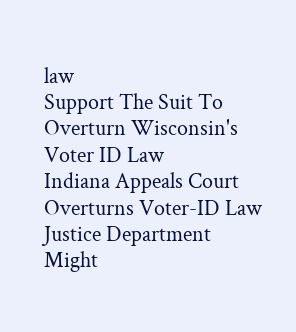law
Support The Suit To Overturn Wisconsin's Voter ID Law
Indiana Appeals Court Overturns Voter-ID Law
Justice Department Might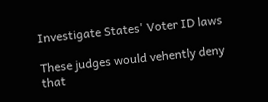Investigate States' Voter ID laws

These judges would vehently deny that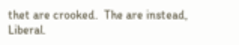thet are crooked.  The are instead, Liberal.